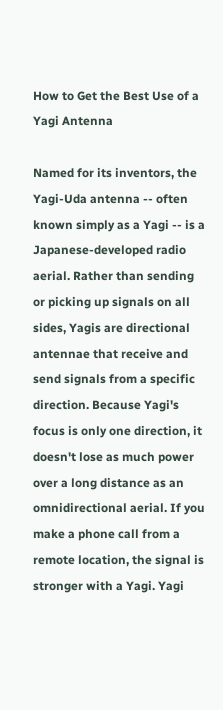How to Get the Best Use of a Yagi Antenna

Named for its inventors, the Yagi-Uda antenna -- often known simply as a Yagi -- is a Japanese-developed radio aerial. Rather than sending or picking up signals on all sides, Yagis are directional antennae that receive and send signals from a specific direction. Because Yagi's focus is only one direction, it doesn't lose as much power over a long distance as an omnidirectional aerial. If you make a phone call from a remote location, the signal is stronger with a Yagi. Yagi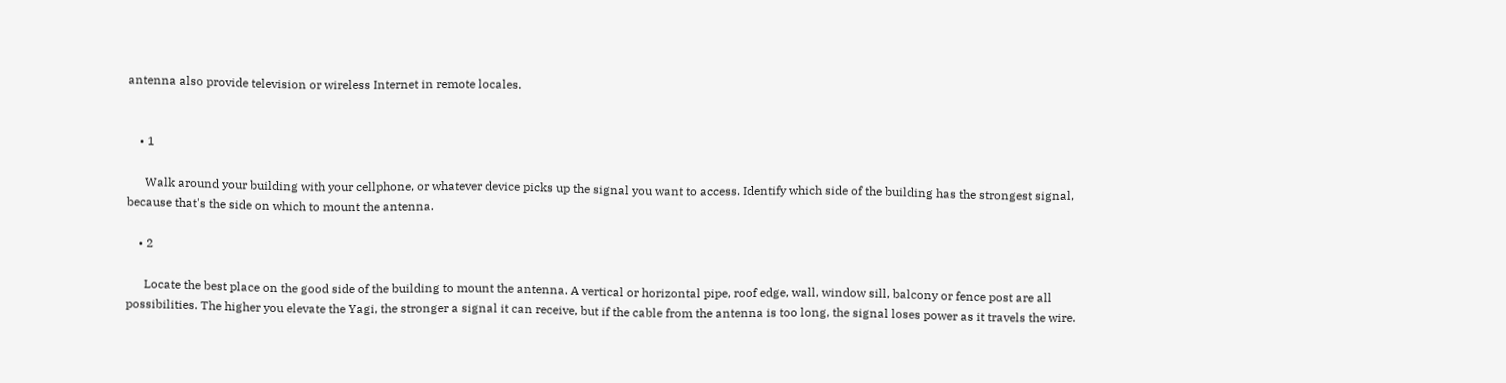antenna also provide television or wireless Internet in remote locales.


    • 1

      Walk around your building with your cellphone, or whatever device picks up the signal you want to access. Identify which side of the building has the strongest signal, because that's the side on which to mount the antenna.

    • 2

      Locate the best place on the good side of the building to mount the antenna. A vertical or horizontal pipe, roof edge, wall, window sill, balcony or fence post are all possibilities. The higher you elevate the Yagi, the stronger a signal it can receive, but if the cable from the antenna is too long, the signal loses power as it travels the wire.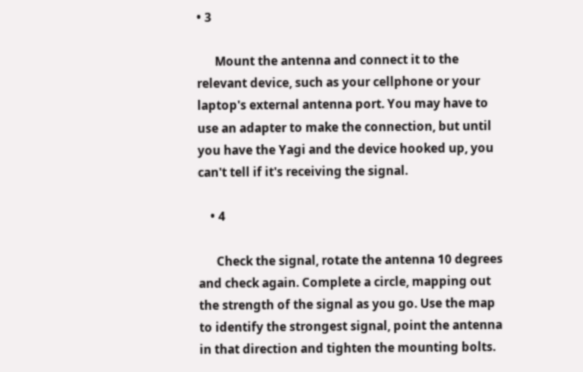• 3

      Mount the antenna and connect it to the relevant device, such as your cellphone or your laptop's external antenna port. You may have to use an adapter to make the connection, but until you have the Yagi and the device hooked up, you can't tell if it's receiving the signal.

    • 4

      Check the signal, rotate the antenna 10 degrees and check again. Complete a circle, mapping out the strength of the signal as you go. Use the map to identify the strongest signal, point the antenna in that direction and tighten the mounting bolts.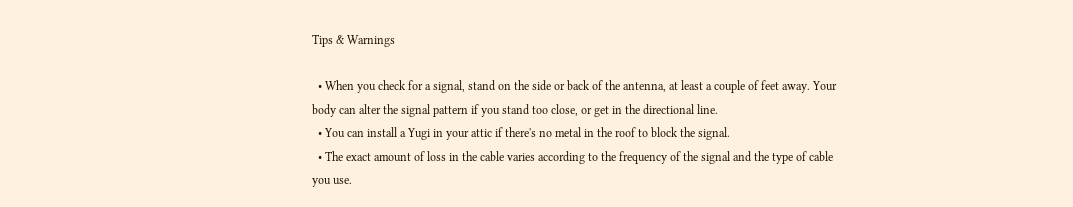Tips & Warnings

  • When you check for a signal, stand on the side or back of the antenna, at least a couple of feet away. Your body can alter the signal pattern if you stand too close, or get in the directional line.
  • You can install a Yugi in your attic if there's no metal in the roof to block the signal.
  • The exact amount of loss in the cable varies according to the frequency of the signal and the type of cable you use.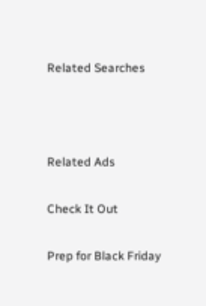Related Searches



Related Ads

Check It Out

Prep for Black Friday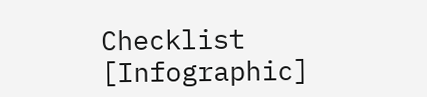Checklist [Infographic]